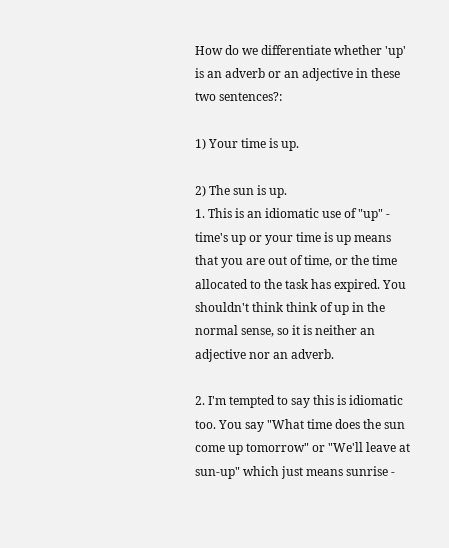How do we differentiate whether 'up' is an adverb or an adjective in these two sentences?:

1) Your time is up.

2) The sun is up.
1. This is an idiomatic use of "up" - time's up or your time is up means that you are out of time, or the time allocated to the task has expired. You shouldn't think think of up in the normal sense, so it is neither an adjective nor an adverb.

2. I'm tempted to say this is idiomatic too. You say "What time does the sun come up tomorrow" or "We'll leave at sun-up" which just means sunrise -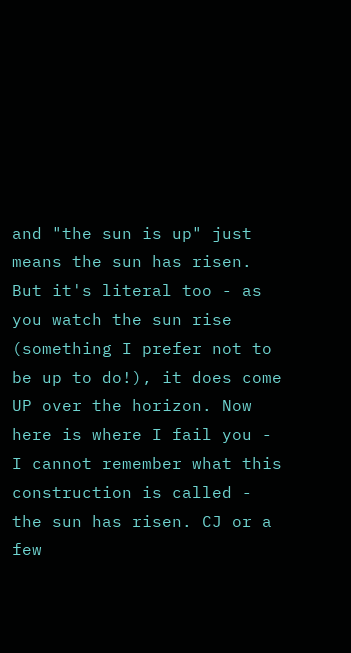and "the sun is up" just means the sun has risen. But it's literal too - as you watch the sun rise (something I prefer not to be up to do!), it does come UP over the horizon. Now here is where I fail you - I cannot remember what this construction is called - the sun has risen. CJ or a few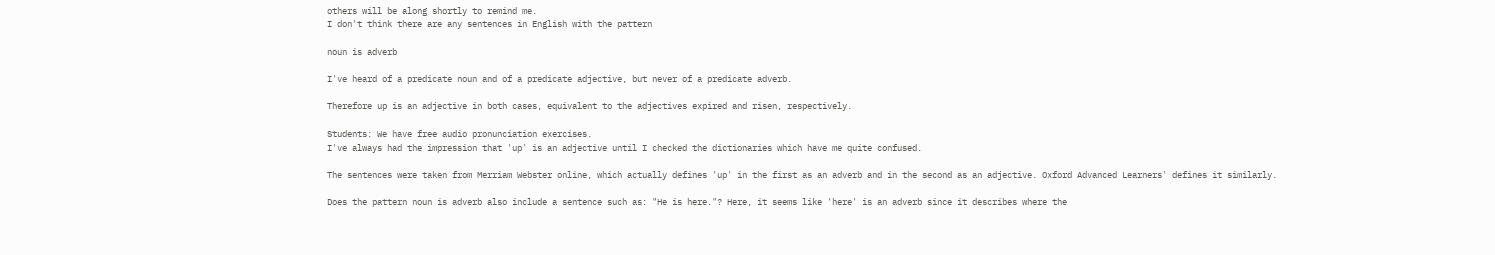others will be along shortly to remind me.
I don't think there are any sentences in English with the pattern

noun is adverb

I've heard of a predicate noun and of a predicate adjective, but never of a predicate adverb.

Therefore up is an adjective in both cases, equivalent to the adjectives expired and risen, respectively.

Students: We have free audio pronunciation exercises.
I've always had the impression that 'up' is an adjective until I checked the dictionaries which have me quite confused.

The sentences were taken from Merriam Webster online, which actually defines 'up' in the first as an adverb and in the second as an adjective. Oxford Advanced Learners' defines it similarly.

Does the pattern noun is adverb also include a sentence such as: "He is here."? Here, it seems like 'here' is an adverb since it describes where the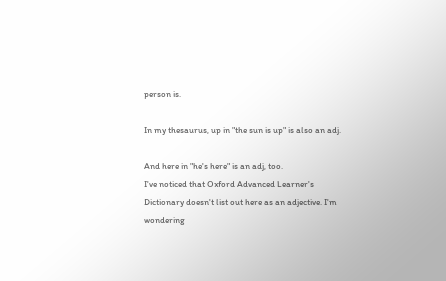person is.

In my thesaurus, up in "the sun is up" is also an adj.

And here in "he's here" is an adj, too.
I've noticed that Oxford Advanced Learner's Dictionary doesn't list out here as an adjective. I'm wondering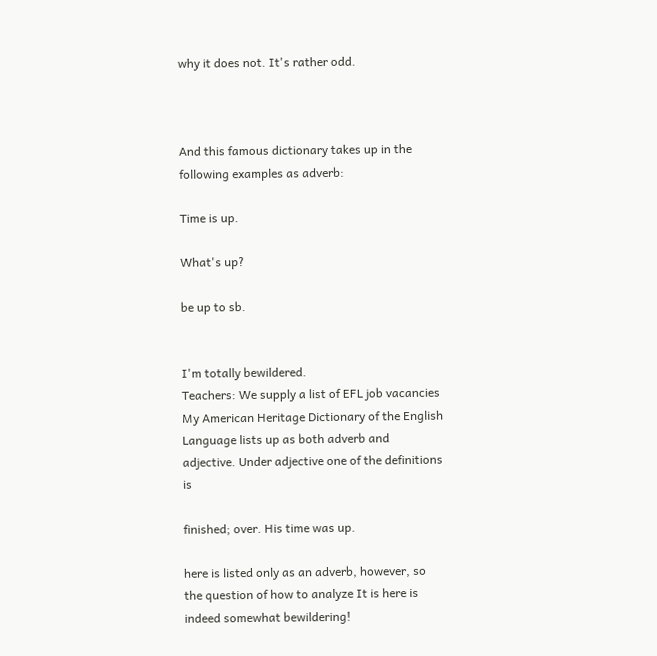why it does not. It's rather odd.



And this famous dictionary takes up in the following examples as adverb:

Time is up.

What's up?

be up to sb.


I'm totally bewildered.
Teachers: We supply a list of EFL job vacancies
My American Heritage Dictionary of the English Language lists up as both adverb and adjective. Under adjective one of the definitions is

finished; over. His time was up.

here is listed only as an adverb, however, so the question of how to analyze It is here is indeed somewhat bewildering!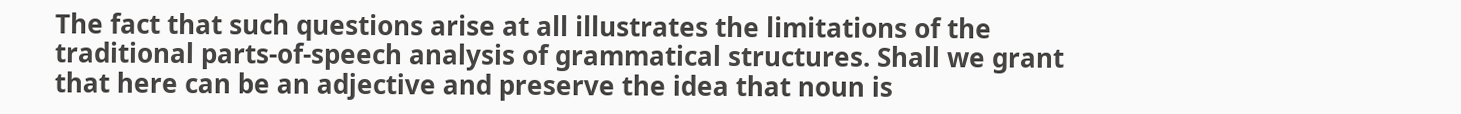The fact that such questions arise at all illustrates the limitations of the traditional parts-of-speech analysis of grammatical structures. Shall we grant that here can be an adjective and preserve the idea that noun is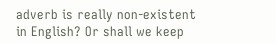adverb is really non-existent in English? Or shall we keep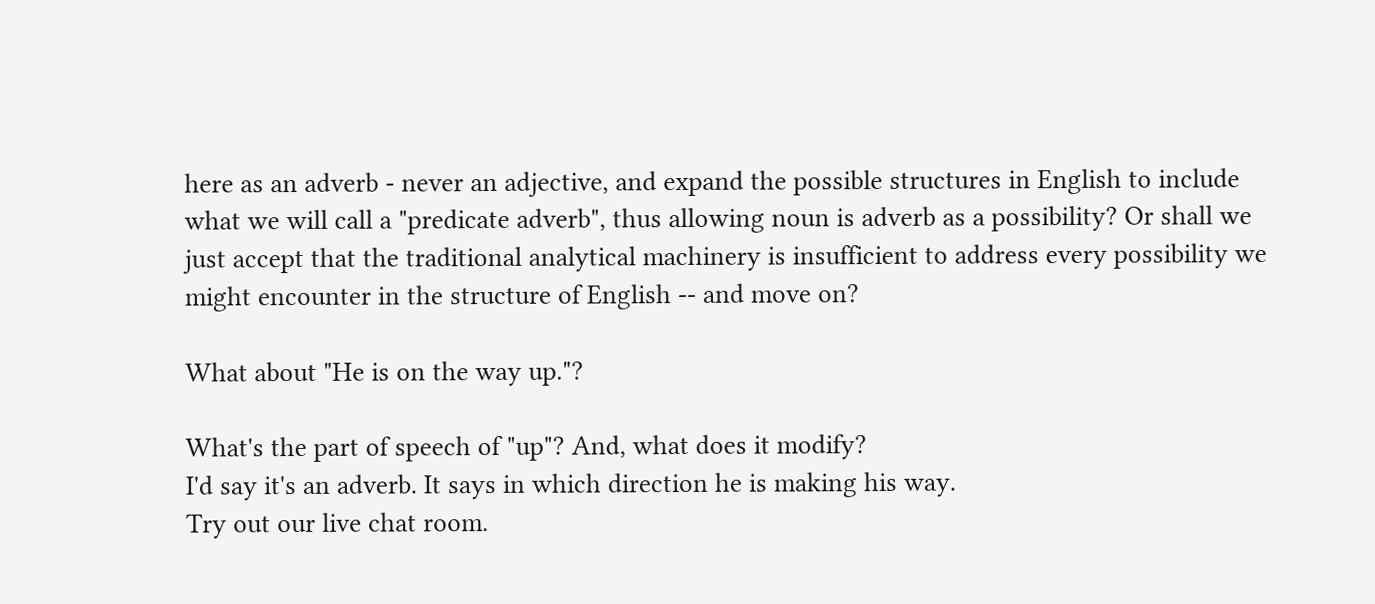here as an adverb - never an adjective, and expand the possible structures in English to include what we will call a "predicate adverb", thus allowing noun is adverb as a possibility? Or shall we just accept that the traditional analytical machinery is insufficient to address every possibility we might encounter in the structure of English -- and move on?

What about "He is on the way up."?

What's the part of speech of "up"? And, what does it modify?
I'd say it's an adverb. It says in which direction he is making his way.
Try out our live chat room.